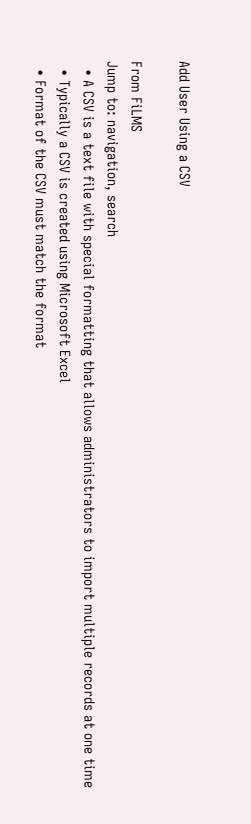Add User Using a CSV

From FiLMS
Jump to: navigation, search
  • A CSV is a text file with special formatting that allows administrators to import multiple records at one time
  • Typically a CSV is created using Microsoft Excel
  • Format of the CSV must match the format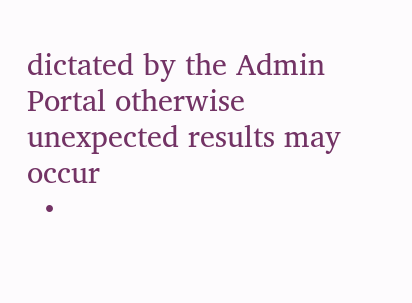dictated by the Admin Portal otherwise unexpected results may occur
  •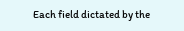Each field dictated by the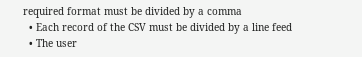required format must be divided by a comma
  • Each record of the CSV must be divided by a line feed
  • The user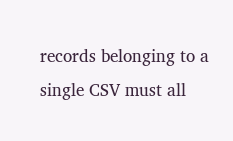records belonging to a single CSV must all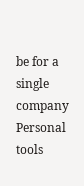be for a single company
Personal tools